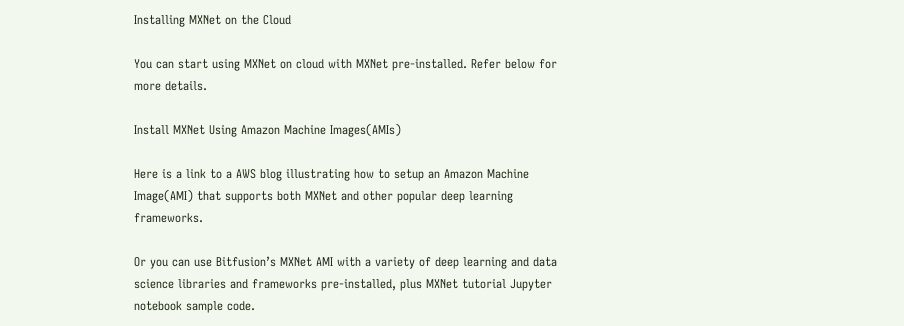Installing MXNet on the Cloud

You can start using MXNet on cloud with MXNet pre-installed. Refer below for more details.

Install MXNet Using Amazon Machine Images(AMIs)

Here is a link to a AWS blog illustrating how to setup an Amazon Machine Image(AMI) that supports both MXNet and other popular deep learning frameworks.

Or you can use Bitfusion’s MXNet AMI with a variety of deep learning and data science libraries and frameworks pre-installed, plus MXNet tutorial Jupyter notebook sample code.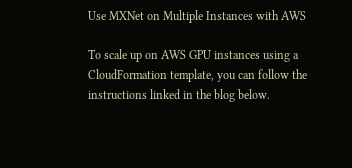Use MXNet on Multiple Instances with AWS

To scale up on AWS GPU instances using a CloudFormation template, you can follow the instructions linked in the blog below.